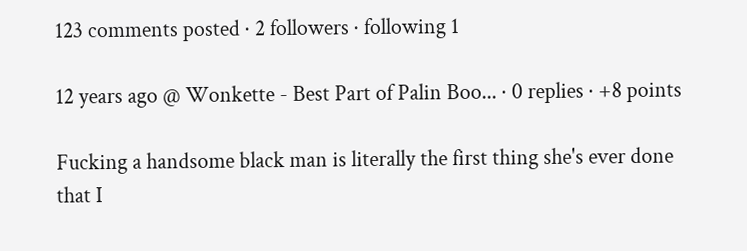123 comments posted · 2 followers · following 1

12 years ago @ Wonkette - Best Part of Palin Boo... · 0 replies · +8 points

Fucking a handsome black man is literally the first thing she's ever done that I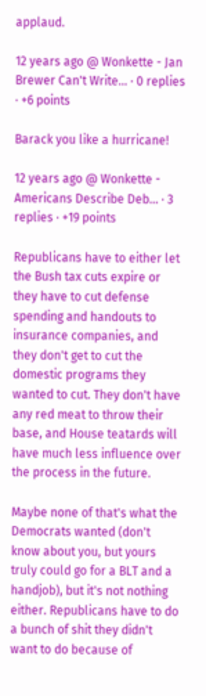applaud.

12 years ago @ Wonkette - Jan Brewer Can't Write... · 0 replies · +6 points

Barack you like a hurricane!

12 years ago @ Wonkette - Americans Describe Deb... · 3 replies · +19 points

Republicans have to either let the Bush tax cuts expire or they have to cut defense spending and handouts to insurance companies, and they don't get to cut the domestic programs they wanted to cut. They don't have any red meat to throw their base, and House teatards will have much less influence over the process in the future.

Maybe none of that's what the Democrats wanted (don't know about you, but yours truly could go for a BLT and a handjob), but it's not nothing either. Republicans have to do a bunch of shit they didn't want to do because of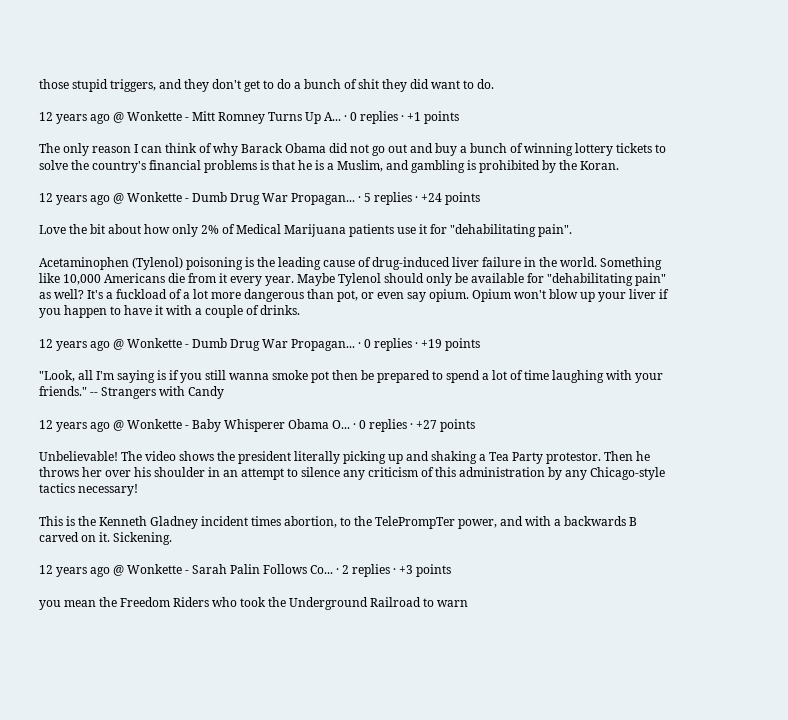those stupid triggers, and they don't get to do a bunch of shit they did want to do.

12 years ago @ Wonkette - Mitt Romney Turns Up A... · 0 replies · +1 points

The only reason I can think of why Barack Obama did not go out and buy a bunch of winning lottery tickets to solve the country's financial problems is that he is a Muslim, and gambling is prohibited by the Koran.

12 years ago @ Wonkette - Dumb Drug War Propagan... · 5 replies · +24 points

Love the bit about how only 2% of Medical Marijuana patients use it for "dehabilitating pain".

Acetaminophen (Tylenol) poisoning is the leading cause of drug-induced liver failure in the world. Something like 10,000 Americans die from it every year. Maybe Tylenol should only be available for "dehabilitating pain" as well? It's a fuckload of a lot more dangerous than pot, or even say opium. Opium won't blow up your liver if you happen to have it with a couple of drinks.

12 years ago @ Wonkette - Dumb Drug War Propagan... · 0 replies · +19 points

"Look, all I'm saying is if you still wanna smoke pot then be prepared to spend a lot of time laughing with your friends." -- Strangers with Candy

12 years ago @ Wonkette - Baby Whisperer Obama O... · 0 replies · +27 points

Unbelievable! The video shows the president literally picking up and shaking a Tea Party protestor. Then he throws her over his shoulder in an attempt to silence any criticism of this administration by any Chicago-style tactics necessary!

This is the Kenneth Gladney incident times abortion, to the TelePrompTer power, and with a backwards B carved on it. Sickening.

12 years ago @ Wonkette - Sarah Palin Follows Co... · 2 replies · +3 points

you mean the Freedom Riders who took the Underground Railroad to warn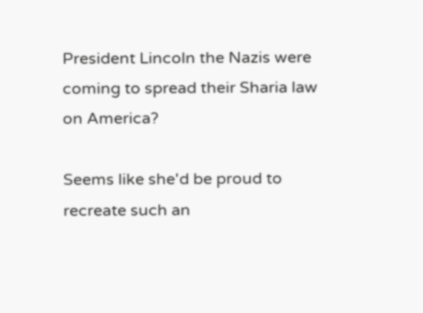President Lincoln the Nazis were coming to spread their Sharia law on America?

Seems like she'd be proud to recreate such an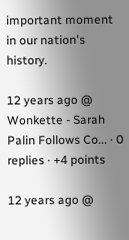important moment in our nation's history.

12 years ago @ Wonkette - Sarah Palin Follows Co... · 0 replies · +4 points

12 years ago @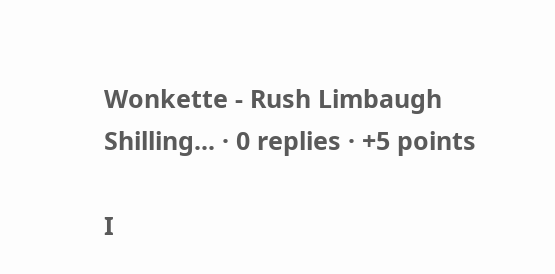Wonkette - Rush Limbaugh Shilling... · 0 replies · +5 points

I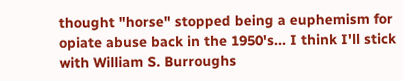thought "horse" stopped being a euphemism for opiate abuse back in the 1950's... I think I'll stick with William S. Burroughs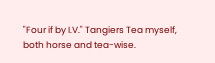"Four if by I.V." Tangiers Tea myself, both horse and tea-wise.